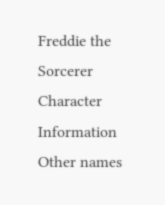Freddie the Sorcerer
Character Information
Other names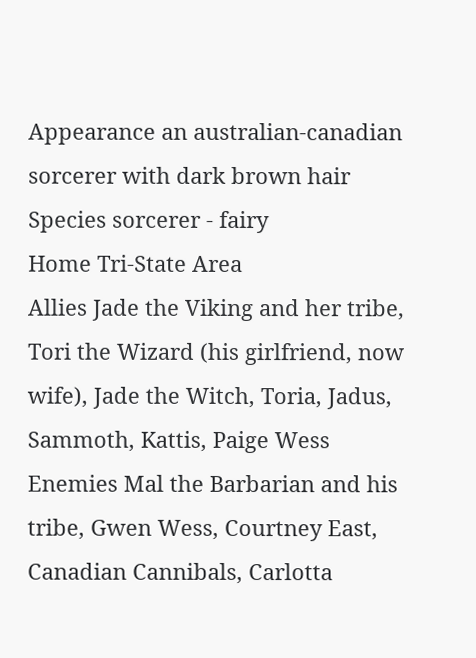Appearance an australian-canadian sorcerer with dark brown hair
Species sorcerer - fairy
Home Tri-State Area
Allies Jade the Viking and her tribe, Tori the Wizard (his girlfriend, now wife), Jade the Witch, Toria, Jadus, Sammoth, Kattis, Paige Wess
Enemies Mal the Barbarian and his tribe, Gwen Wess, Courtney East, Canadian Cannibals, Carlotta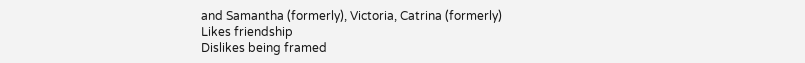and Samantha (formerly), Victoria, Catrina (formerly)
Likes friendship
Dislikes being framed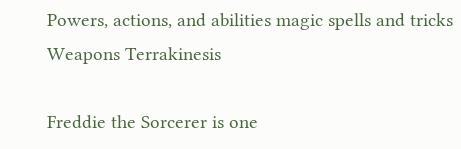Powers, actions, and abilities magic spells and tricks
Weapons Terrakinesis

Freddie the Sorcerer is one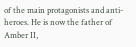of the main protagonists and anti-heroes. He is now the father of Amber II,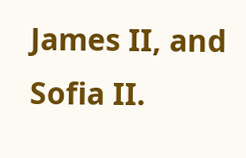James II, and Sofia II.